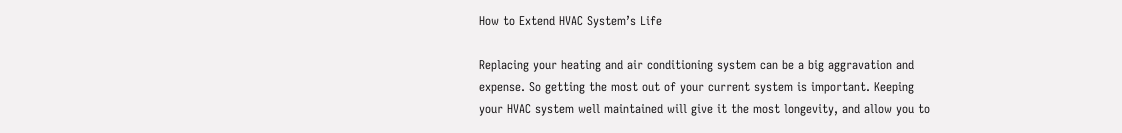How to Extend HVAC System’s Life

Replacing your heating and air conditioning system can be a big aggravation and expense. So getting the most out of your current system is important. Keeping your HVAC system well maintained will give it the most longevity, and allow you to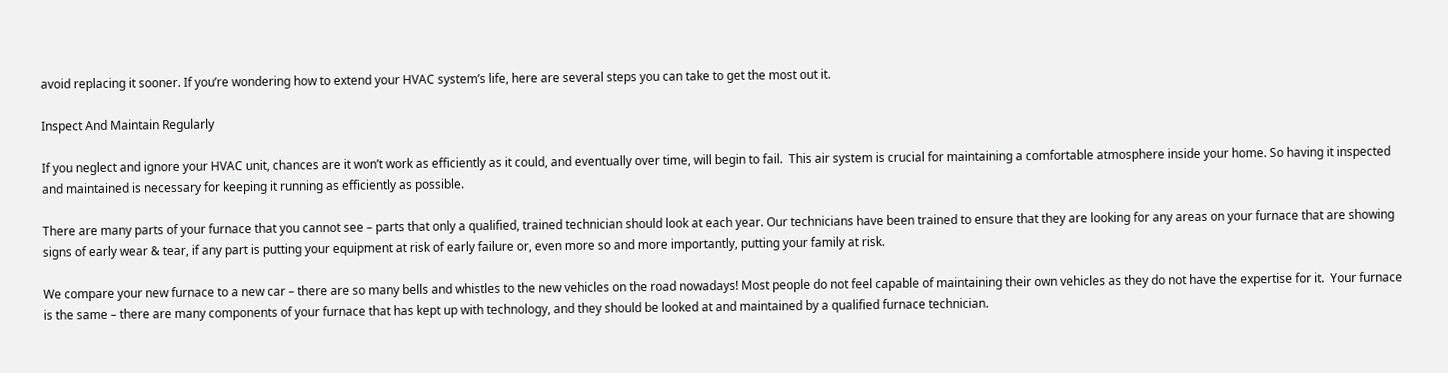avoid replacing it sooner. If you’re wondering how to extend your HVAC system’s life, here are several steps you can take to get the most out it.

Inspect And Maintain Regularly

If you neglect and ignore your HVAC unit, chances are it won’t work as efficiently as it could, and eventually over time, will begin to fail.  This air system is crucial for maintaining a comfortable atmosphere inside your home. So having it inspected and maintained is necessary for keeping it running as efficiently as possible.

There are many parts of your furnace that you cannot see – parts that only a qualified, trained technician should look at each year. Our technicians have been trained to ensure that they are looking for any areas on your furnace that are showing signs of early wear & tear, if any part is putting your equipment at risk of early failure or, even more so and more importantly, putting your family at risk.

We compare your new furnace to a new car – there are so many bells and whistles to the new vehicles on the road nowadays! Most people do not feel capable of maintaining their own vehicles as they do not have the expertise for it.  Your furnace is the same – there are many components of your furnace that has kept up with technology, and they should be looked at and maintained by a qualified furnace technician.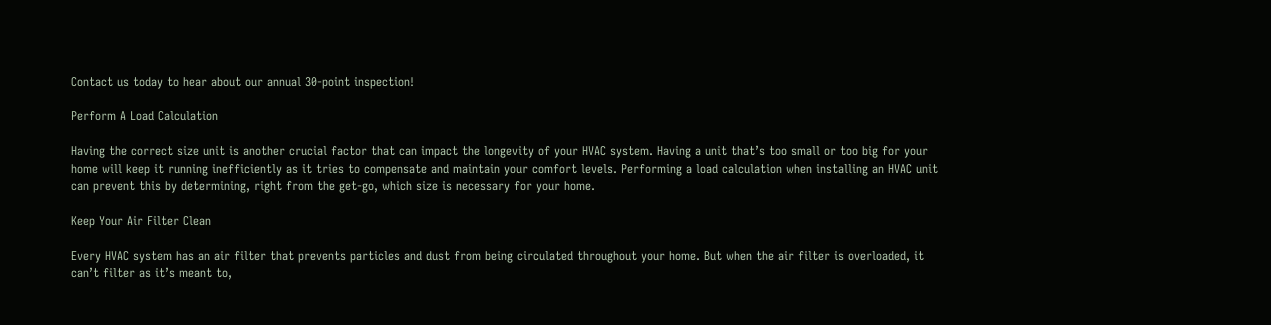Contact us today to hear about our annual 30-point inspection!

Perform A Load Calculation

Having the correct size unit is another crucial factor that can impact the longevity of your HVAC system. Having a unit that’s too small or too big for your home will keep it running inefficiently as it tries to compensate and maintain your comfort levels. Performing a load calculation when installing an HVAC unit can prevent this by determining, right from the get-go, which size is necessary for your home.

Keep Your Air Filter Clean

Every HVAC system has an air filter that prevents particles and dust from being circulated throughout your home. But when the air filter is overloaded, it can’t filter as it’s meant to,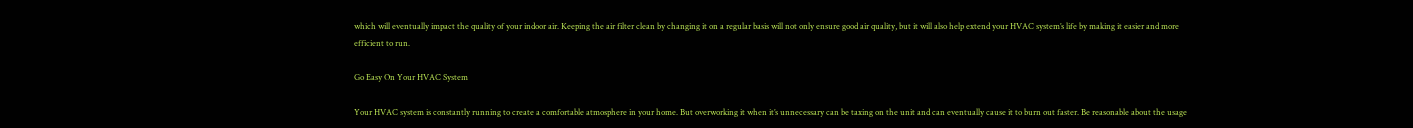which will eventually impact the quality of your indoor air. Keeping the air filter clean by changing it on a regular basis will not only ensure good air quality, but it will also help extend your HVAC system’s life by making it easier and more efficient to run.

Go Easy On Your HVAC System

Your HVAC system is constantly running to create a comfortable atmosphere in your home. But overworking it when it’s unnecessary can be taxing on the unit and can eventually cause it to burn out faster. Be reasonable about the usage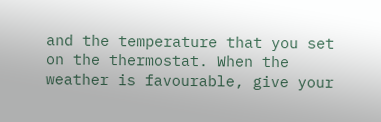and the temperature that you set on the thermostat. When the weather is favourable, give your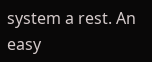system a rest. An easy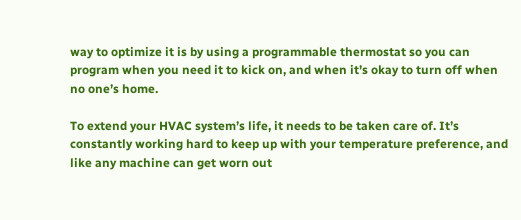way to optimize it is by using a programmable thermostat so you can program when you need it to kick on, and when it’s okay to turn off when no one’s home.

To extend your HVAC system’s life, it needs to be taken care of. It’s constantly working hard to keep up with your temperature preference, and like any machine can get worn out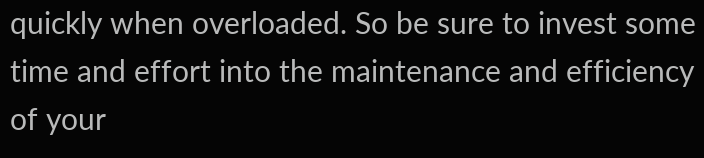quickly when overloaded. So be sure to invest some time and effort into the maintenance and efficiency of your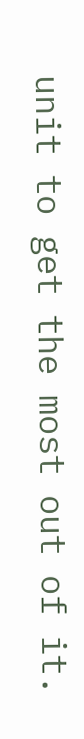unit to get the most out of it.